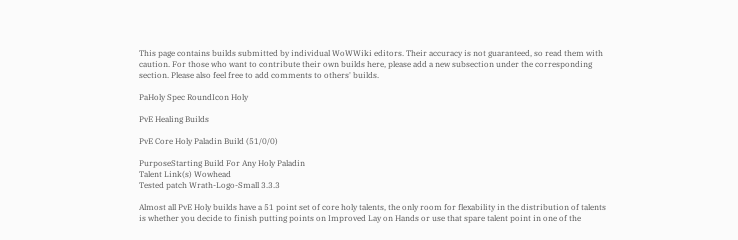This page contains builds submitted by individual WoWWiki editors. Their accuracy is not guaranteed, so read them with caution. For those who want to contribute their own builds here, please add a new subsection under the corresponding section. Please also feel free to add comments to others' builds.

PaHoly Spec RoundIcon Holy

PvE Healing Builds

PvE Core Holy Paladin Build (51/0/0)

PurposeStarting Build For Any Holy Paladin
Talent Link(s) Wowhead
Tested patch Wrath-Logo-Small 3.3.3

Almost all PvE Holy builds have a 51 point set of core holy talents, the only room for flexability in the distribution of talents is whether you decide to finish putting points on Improved Lay on Hands or use that spare talent point in one of the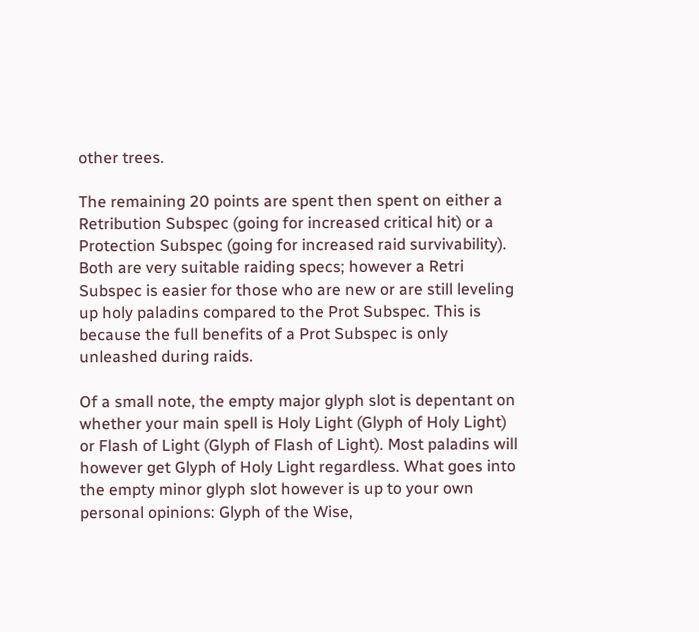other trees.

The remaining 20 points are spent then spent on either a Retribution Subspec (going for increased critical hit) or a Protection Subspec (going for increased raid survivability). Both are very suitable raiding specs; however a Retri Subspec is easier for those who are new or are still leveling up holy paladins compared to the Prot Subspec. This is because the full benefits of a Prot Subspec is only unleashed during raids.

Of a small note, the empty major glyph slot is depentant on whether your main spell is Holy Light (Glyph of Holy Light) or Flash of Light (Glyph of Flash of Light). Most paladins will however get Glyph of Holy Light regardless. What goes into the empty minor glyph slot however is up to your own personal opinions: Glyph of the Wise,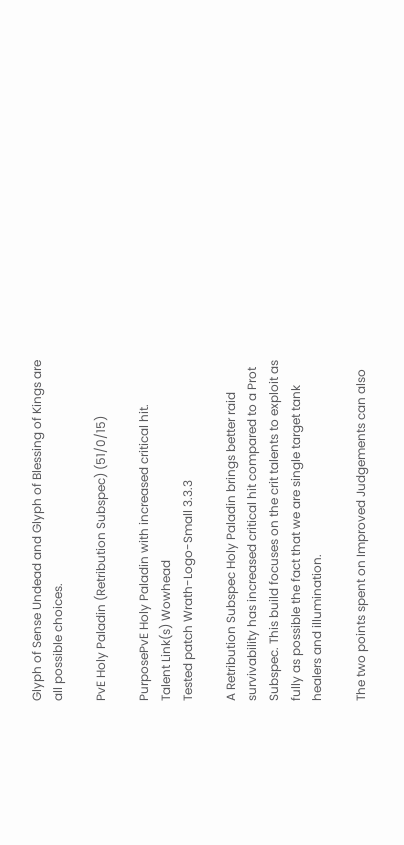Glyph of Sense Undead and Glyph of Blessing of Kings are all possible choices.

PvE Holy Paladin (Retribution Subspec) (51/0/15)

PurposePvE Holy Paladin with increased critical hit.
Talent Link(s) Wowhead
Tested patch Wrath-Logo-Small 3.3.3

A Retribution Subspec Holy Paladin brings better raid survivability has increased critical hit compared to a Prot Subspec. This build focuses on the crit talents to exploit as fully as possible the fact that we are single target tank healers and illumination.

The two points spent on Improved Judgements can also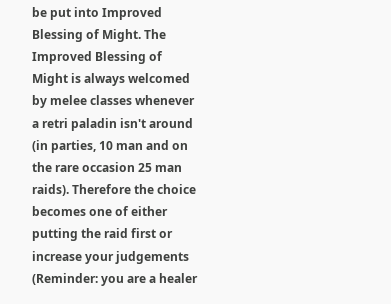be put into Improved Blessing of Might. The Improved Blessing of Might is always welcomed by melee classes whenever a retri paladin isn't around (in parties, 10 man and on the rare occasion 25 man raids). Therefore the choice becomes one of either putting the raid first or increase your judgements (Reminder: you are a healer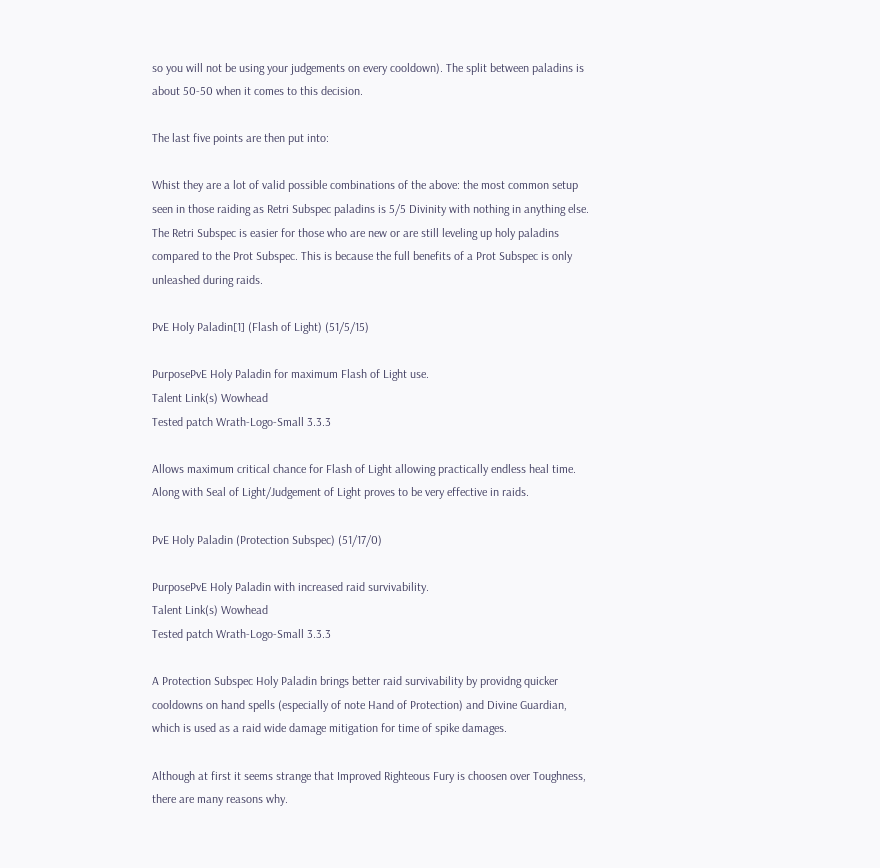so you will not be using your judgements on every cooldown). The split between paladins is about 50-50 when it comes to this decision.

The last five points are then put into:

Whist they are a lot of valid possible combinations of the above: the most common setup seen in those raiding as Retri Subspec paladins is 5/5 Divinity with nothing in anything else. The Retri Subspec is easier for those who are new or are still leveling up holy paladins compared to the Prot Subspec. This is because the full benefits of a Prot Subspec is only unleashed during raids.

PvE Holy Paladin[1] (Flash of Light) (51/5/15)

PurposePvE Holy Paladin for maximum Flash of Light use.
Talent Link(s) Wowhead
Tested patch Wrath-Logo-Small 3.3.3

Allows maximum critical chance for Flash of Light allowing practically endless heal time. Along with Seal of Light/Judgement of Light proves to be very effective in raids.

PvE Holy Paladin (Protection Subspec) (51/17/0)

PurposePvE Holy Paladin with increased raid survivability.
Talent Link(s) Wowhead
Tested patch Wrath-Logo-Small 3.3.3

A Protection Subspec Holy Paladin brings better raid survivability by providng quicker cooldowns on hand spells (especially of note Hand of Protection) and Divine Guardian, which is used as a raid wide damage mitigation for time of spike damages.

Although at first it seems strange that Improved Righteous Fury is choosen over Toughness, there are many reasons why.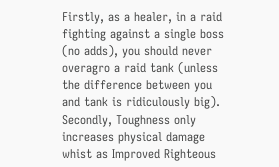Firstly, as a healer, in a raid fighting against a single boss (no adds), you should never overagro a raid tank (unless the difference between you and tank is ridiculously big). Secondly, Toughness only increases physical damage whist as Improved Righteous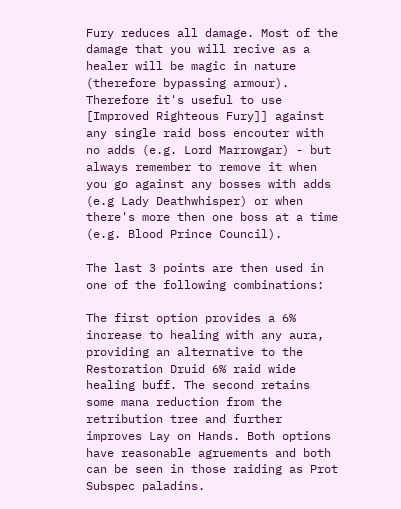Fury reduces all damage. Most of the damage that you will recive as a healer will be magic in nature (therefore bypassing armour). Therefore it's useful to use [Improved Righteous Fury]] against any single raid boss encouter with no adds (e.g. Lord Marrowgar) - but always remember to remove it when you go against any bosses with adds (e.g Lady Deathwhisper) or when there's more then one boss at a time (e.g. Blood Prince Council).

The last 3 points are then used in one of the following combinations:

The first option provides a 6% increase to healing with any aura, providing an alternative to the Restoration Druid 6% raid wide healing buff. The second retains some mana reduction from the retribution tree and further improves Lay on Hands. Both options have reasonable agruements and both can be seen in those raiding as Prot Subspec paladins.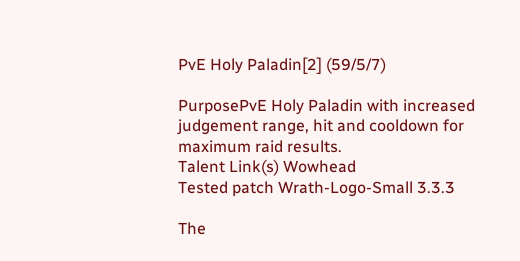PvE Holy Paladin[2] (59/5/7)

PurposePvE Holy Paladin with increased judgement range, hit and cooldown for maximum raid results.
Talent Link(s) Wowhead
Tested patch Wrath-Logo-Small 3.3.3

The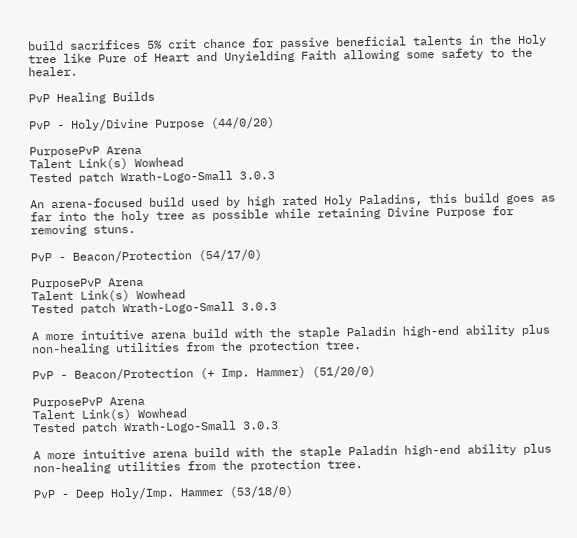build sacrifices 5% crit chance for passive beneficial talents in the Holy tree like Pure of Heart and Unyielding Faith allowing some safety to the healer.

PvP Healing Builds

PvP - Holy/Divine Purpose (44/0/20)

PurposePvP Arena
Talent Link(s) Wowhead
Tested patch Wrath-Logo-Small 3.0.3

An arena-focused build used by high rated Holy Paladins, this build goes as far into the holy tree as possible while retaining Divine Purpose for removing stuns.

PvP - Beacon/Protection (54/17/0)

PurposePvP Arena
Talent Link(s) Wowhead
Tested patch Wrath-Logo-Small 3.0.3

A more intuitive arena build with the staple Paladin high-end ability plus non-healing utilities from the protection tree.

PvP - Beacon/Protection (+ Imp. Hammer) (51/20/0)

PurposePvP Arena
Talent Link(s) Wowhead
Tested patch Wrath-Logo-Small 3.0.3

A more intuitive arena build with the staple Paladin high-end ability plus non-healing utilities from the protection tree.

PvP - Deep Holy/Imp. Hammer (53/18/0)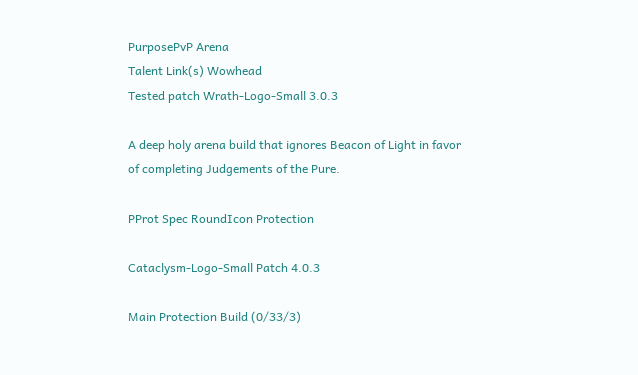PurposePvP Arena
Talent Link(s) Wowhead
Tested patch Wrath-Logo-Small 3.0.3

A deep holy arena build that ignores Beacon of Light in favor of completing Judgements of the Pure.

PProt Spec RoundIcon Protection

Cataclysm-Logo-Small Patch 4.0.3

Main Protection Build (0/33/3)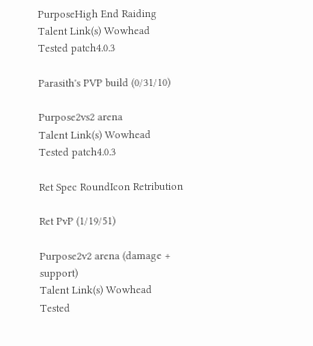PurposeHigh End Raiding
Talent Link(s) Wowhead
Tested patch4.0.3

Parasith's PVP build (0/31/10)

Purpose2vs2 arena
Talent Link(s) Wowhead
Tested patch4.0.3

Ret Spec RoundIcon Retribution

Ret PvP (1/19/51)

Purpose2v2 arena (damage + support)
Talent Link(s) Wowhead
Tested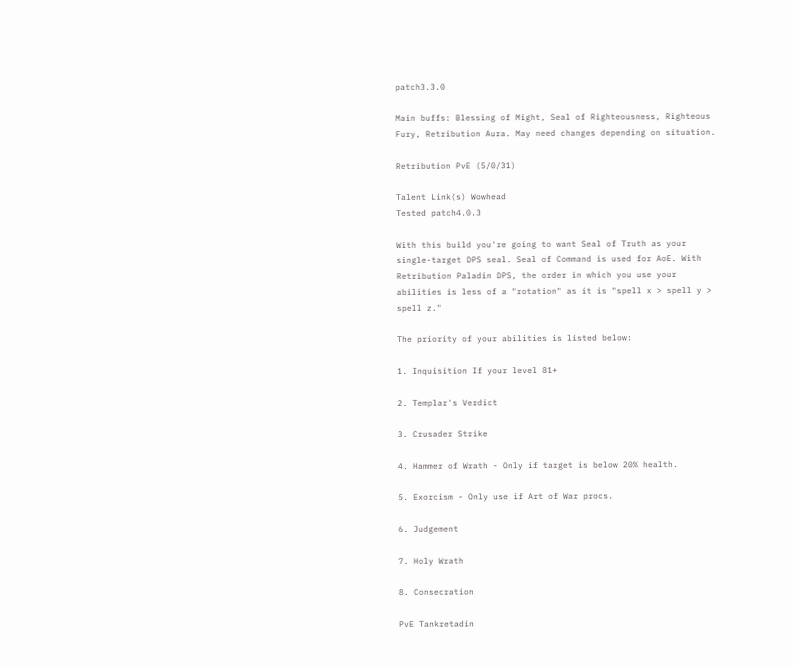patch3.3.0

Main buffs: Blessing of Might, Seal of Righteousness, Righteous Fury, Retribution Aura. May need changes depending on situation.

Retribution PvE (5/0/31)

Talent Link(s) Wowhead
Tested patch4.0.3

With this build you're going to want Seal of Truth as your single-target DPS seal. Seal of Command is used for AoE. With Retribution Paladin DPS, the order in which you use your abilities is less of a "rotation" as it is "spell x > spell y > spell z."

The priority of your abilities is listed below:

1. Inquisition If your level 81+

2. Templar's Verdict

3. Crusader Strike

4. Hammer of Wrath - Only if target is below 20% health.

5. Exorcism - Only use if Art of War procs.

6. Judgement

7. Holy Wrath

8. Consecration

PvE Tankretadin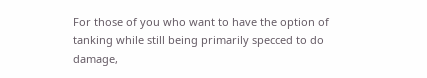For those of you who want to have the option of tanking while still being primarily specced to do damage,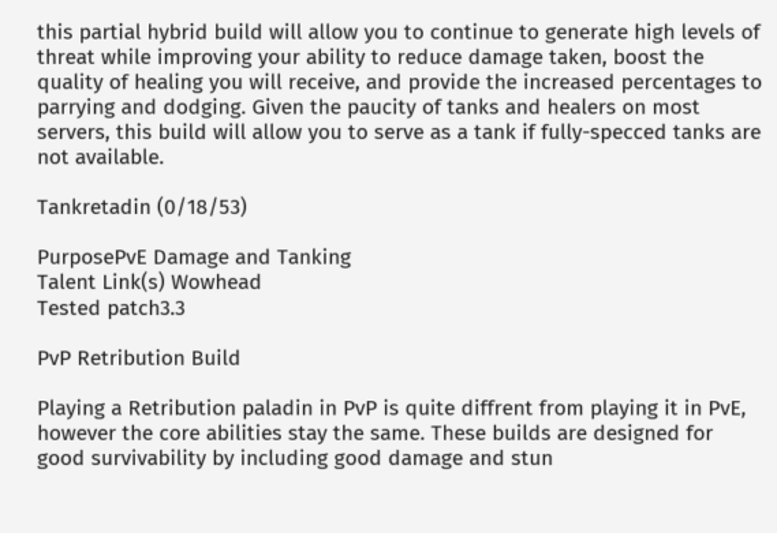this partial hybrid build will allow you to continue to generate high levels of threat while improving your ability to reduce damage taken, boost the quality of healing you will receive, and provide the increased percentages to parrying and dodging. Given the paucity of tanks and healers on most servers, this build will allow you to serve as a tank if fully-specced tanks are not available.

Tankretadin (0/18/53)

PurposePvE Damage and Tanking
Talent Link(s) Wowhead
Tested patch3.3

PvP Retribution Build

Playing a Retribution paladin in PvP is quite diffrent from playing it in PvE, however the core abilities stay the same. These builds are designed for good survivability by including good damage and stun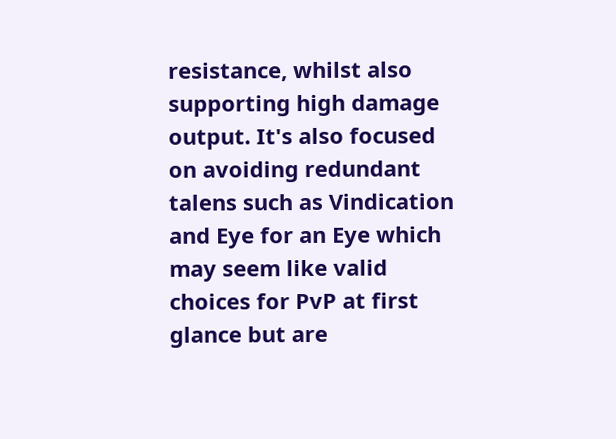resistance, whilst also supporting high damage output. It's also focused on avoiding redundant talens such as Vindication and Eye for an Eye which may seem like valid choices for PvP at first glance but are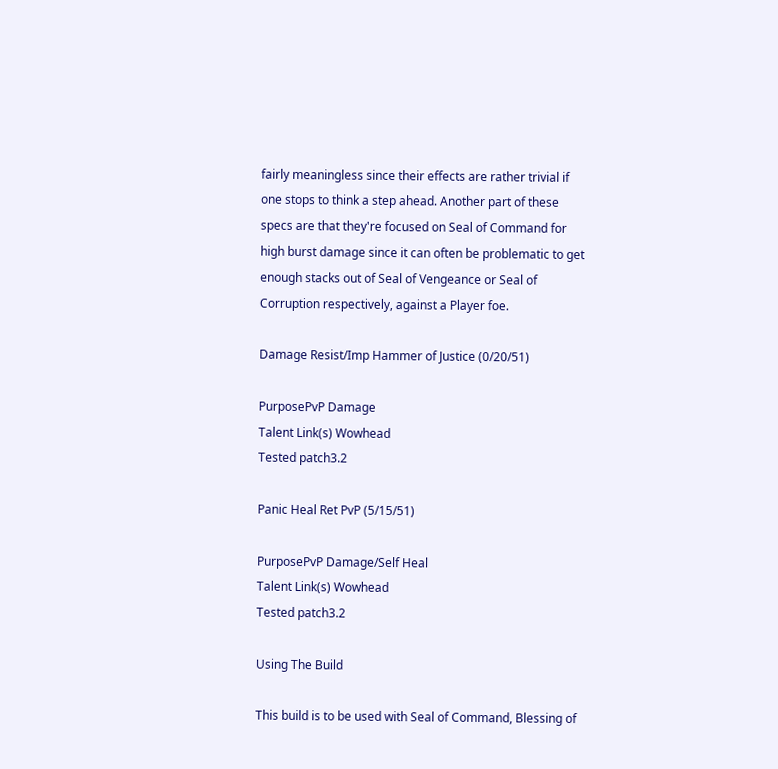fairly meaningless since their effects are rather trivial if one stops to think a step ahead. Another part of these specs are that they're focused on Seal of Command for high burst damage since it can often be problematic to get enough stacks out of Seal of Vengeance or Seal of Corruption respectively, against a Player foe.

Damage Resist/Imp Hammer of Justice (0/20/51)

PurposePvP Damage
Talent Link(s) Wowhead
Tested patch3.2

Panic Heal Ret PvP (5/15/51)

PurposePvP Damage/Self Heal
Talent Link(s) Wowhead
Tested patch3.2

Using The Build

This build is to be used with Seal of Command, Blessing of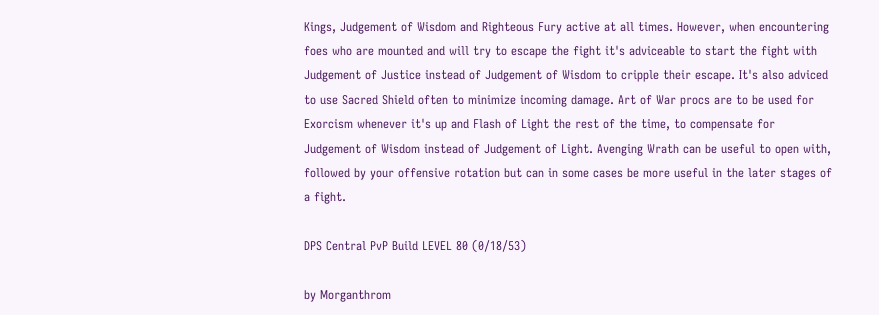Kings, Judgement of Wisdom and Righteous Fury active at all times. However, when encountering foes who are mounted and will try to escape the fight it's adviceable to start the fight with Judgement of Justice instead of Judgement of Wisdom to cripple their escape. It's also adviced to use Sacred Shield often to minimize incoming damage. Art of War procs are to be used for Exorcism whenever it's up and Flash of Light the rest of the time, to compensate for Judgement of Wisdom instead of Judgement of Light. Avenging Wrath can be useful to open with, followed by your offensive rotation but can in some cases be more useful in the later stages of a fight.

DPS Central PvP Build LEVEL 80 (0/18/53)

by Morganthrom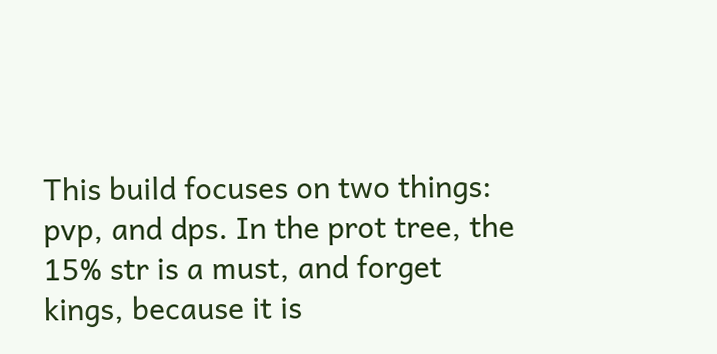This build focuses on two things: pvp, and dps. In the prot tree, the 15% str is a must, and forget kings, because it is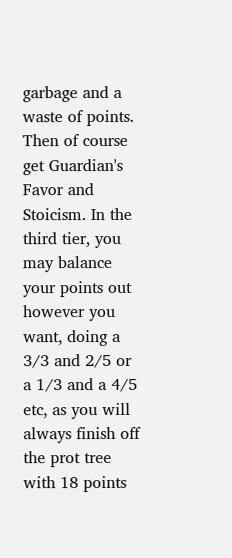garbage and a waste of points. Then of course get Guardian's Favor and Stoicism. In the third tier, you may balance your points out however you want, doing a 3/3 and 2/5 or a 1/3 and a 4/5 etc, as you will always finish off the prot tree with 18 points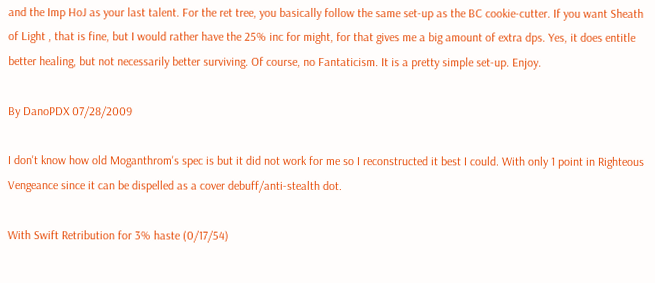and the Imp HoJ as your last talent. For the ret tree, you basically follow the same set-up as the BC cookie-cutter. If you want Sheath of Light , that is fine, but I would rather have the 25% inc for might, for that gives me a big amount of extra dps. Yes, it does entitle better healing, but not necessarily better surviving. Of course, no Fantaticism. It is a pretty simple set-up. Enjoy.

By DanoPDX 07/28/2009

I don't know how old Moganthrom's spec is but it did not work for me so I reconstructed it best I could. With only 1 point in Righteous Vengeance since it can be dispelled as a cover debuff/anti-stealth dot.

With Swift Retribution for 3% haste (0/17/54)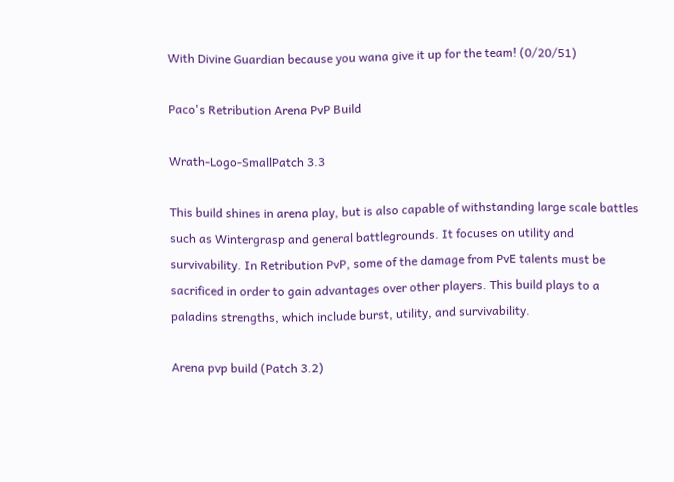With Divine Guardian because you wana give it up for the team! (0/20/51)

Paco's Retribution Arena PvP Build

Wrath-Logo-SmallPatch 3.3

This build shines in arena play, but is also capable of withstanding large scale battles such as Wintergrasp and general battlegrounds. It focuses on utility and survivability. In Retribution PvP, some of the damage from PvE talents must be sacrificed in order to gain advantages over other players. This build plays to a paladins strengths, which include burst, utility, and survivability.

Arena pvp build (Patch 3.2)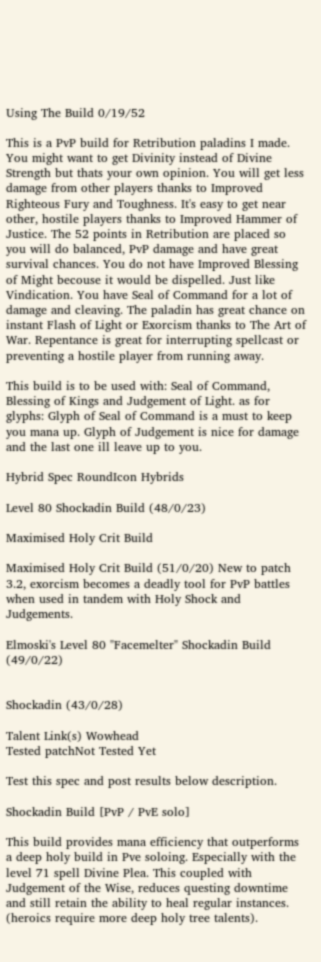Using The Build 0/19/52

This is a PvP build for Retribution paladins I made. You might want to get Divinity instead of Divine Strength but thats your own opinion. You will get less damage from other players thanks to Improved Righteous Fury and Toughness. It's easy to get near other, hostile players thanks to Improved Hammer of Justice. The 52 points in Retribution are placed so you will do balanced, PvP damage and have great survival chances. You do not have Improved Blessing of Might becouse it would be dispelled. Just like Vindication. You have Seal of Command for a lot of damage and cleaving. The paladin has great chance on instant Flash of Light or Exorcism thanks to The Art of War. Repentance is great for interrupting spellcast or preventing a hostile player from running away.

This build is to be used with: Seal of Command, Blessing of Kings and Judgement of Light. as for glyphs: Glyph of Seal of Command is a must to keep you mana up. Glyph of Judgement is nice for damage and the last one ill leave up to you.

Hybrid Spec RoundIcon Hybrids

Level 80 Shockadin Build (48/0/23)

Maximised Holy Crit Build

Maximised Holy Crit Build (51/0/20) New to patch 3.2, exorcism becomes a deadly tool for PvP battles when used in tandem with Holy Shock and Judgements.

Elmoski's Level 80 "Facemelter" Shockadin Build (49/0/22)


Shockadin (43/0/28)

Talent Link(s) Wowhead
Tested patchNot Tested Yet

Test this spec and post results below description.

Shockadin Build [PvP / PvE solo]

This build provides mana efficiency that outperforms a deep holy build in Pve soloing. Especially with the level 71 spell Divine Plea. This coupled with Judgement of the Wise, reduces questing downtime and still retain the ability to heal regular instances. (heroics require more deep holy tree talents).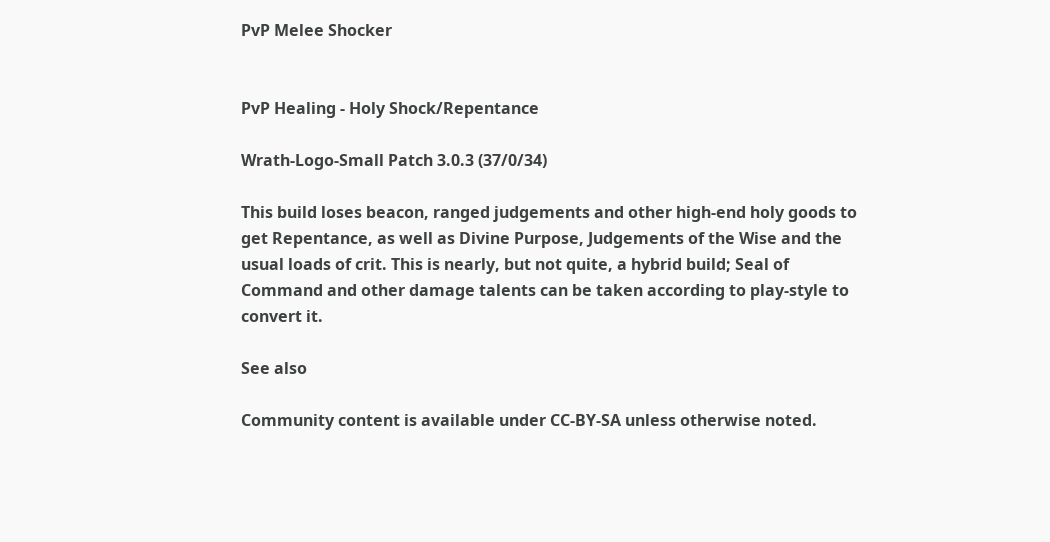PvP Melee Shocker


PvP Healing - Holy Shock/Repentance

Wrath-Logo-Small Patch 3.0.3 (37/0/34)

This build loses beacon, ranged judgements and other high-end holy goods to get Repentance, as well as Divine Purpose, Judgements of the Wise and the usual loads of crit. This is nearly, but not quite, a hybrid build; Seal of Command and other damage talents can be taken according to play-style to convert it.

See also

Community content is available under CC-BY-SA unless otherwise noted.